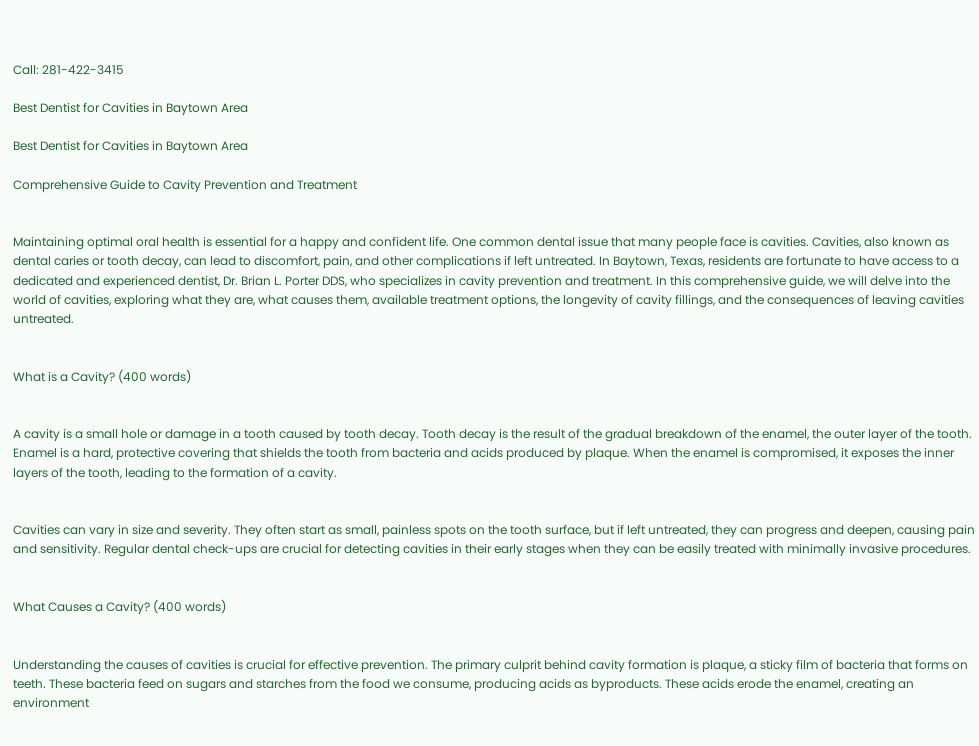Call: 281-422-3415

Best Dentist for Cavities in Baytown Area

Best Dentist for Cavities in Baytown Area

Comprehensive Guide to Cavity Prevention and Treatment


Maintaining optimal oral health is essential for a happy and confident life. One common dental issue that many people face is cavities. Cavities, also known as dental caries or tooth decay, can lead to discomfort, pain, and other complications if left untreated. In Baytown, Texas, residents are fortunate to have access to a dedicated and experienced dentist, Dr. Brian L. Porter DDS, who specializes in cavity prevention and treatment. In this comprehensive guide, we will delve into the world of cavities, exploring what they are, what causes them, available treatment options, the longevity of cavity fillings, and the consequences of leaving cavities untreated.


What is a Cavity? (400 words)


A cavity is a small hole or damage in a tooth caused by tooth decay. Tooth decay is the result of the gradual breakdown of the enamel, the outer layer of the tooth. Enamel is a hard, protective covering that shields the tooth from bacteria and acids produced by plaque. When the enamel is compromised, it exposes the inner layers of the tooth, leading to the formation of a cavity.


Cavities can vary in size and severity. They often start as small, painless spots on the tooth surface, but if left untreated, they can progress and deepen, causing pain and sensitivity. Regular dental check-ups are crucial for detecting cavities in their early stages when they can be easily treated with minimally invasive procedures.


What Causes a Cavity? (400 words)


Understanding the causes of cavities is crucial for effective prevention. The primary culprit behind cavity formation is plaque, a sticky film of bacteria that forms on teeth. These bacteria feed on sugars and starches from the food we consume, producing acids as byproducts. These acids erode the enamel, creating an environment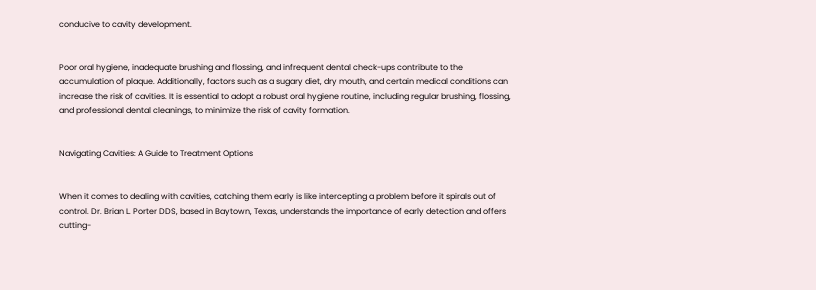conducive to cavity development.


Poor oral hygiene, inadequate brushing and flossing, and infrequent dental check-ups contribute to the accumulation of plaque. Additionally, factors such as a sugary diet, dry mouth, and certain medical conditions can increase the risk of cavities. It is essential to adopt a robust oral hygiene routine, including regular brushing, flossing, and professional dental cleanings, to minimize the risk of cavity formation.


Navigating Cavities: A Guide to Treatment Options


When it comes to dealing with cavities, catching them early is like intercepting a problem before it spirals out of control. Dr. Brian L. Porter DDS, based in Baytown, Texas, understands the importance of early detection and offers cutting-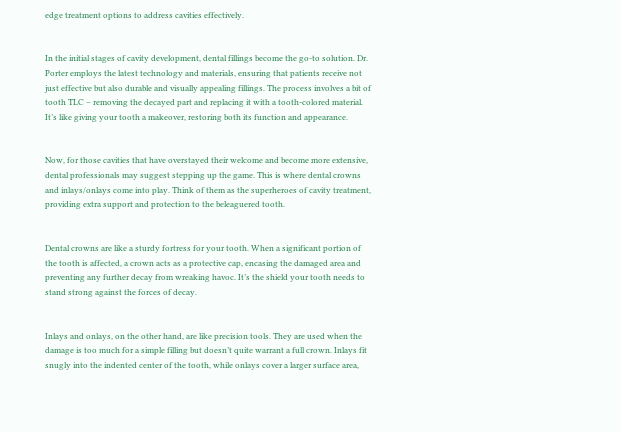edge treatment options to address cavities effectively.


In the initial stages of cavity development, dental fillings become the go-to solution. Dr. Porter employs the latest technology and materials, ensuring that patients receive not just effective but also durable and visually appealing fillings. The process involves a bit of tooth TLC – removing the decayed part and replacing it with a tooth-colored material. It’s like giving your tooth a makeover, restoring both its function and appearance.


Now, for those cavities that have overstayed their welcome and become more extensive, dental professionals may suggest stepping up the game. This is where dental crowns and inlays/onlays come into play. Think of them as the superheroes of cavity treatment, providing extra support and protection to the beleaguered tooth.


Dental crowns are like a sturdy fortress for your tooth. When a significant portion of the tooth is affected, a crown acts as a protective cap, encasing the damaged area and preventing any further decay from wreaking havoc. It’s the shield your tooth needs to stand strong against the forces of decay.


Inlays and onlays, on the other hand, are like precision tools. They are used when the damage is too much for a simple filling but doesn’t quite warrant a full crown. Inlays fit snugly into the indented center of the tooth, while onlays cover a larger surface area,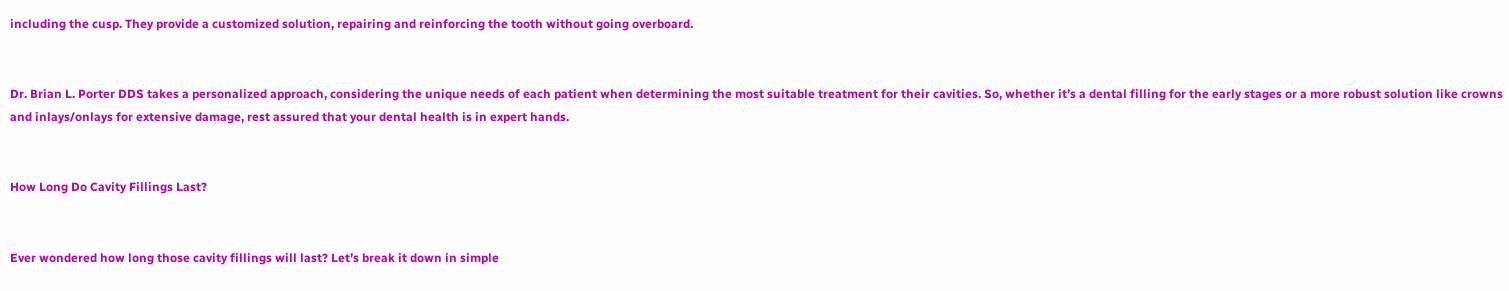including the cusp. They provide a customized solution, repairing and reinforcing the tooth without going overboard.


Dr. Brian L. Porter DDS takes a personalized approach, considering the unique needs of each patient when determining the most suitable treatment for their cavities. So, whether it’s a dental filling for the early stages or a more robust solution like crowns and inlays/onlays for extensive damage, rest assured that your dental health is in expert hands.


How Long Do Cavity Fillings Last?


Ever wondered how long those cavity fillings will last? Let’s break it down in simple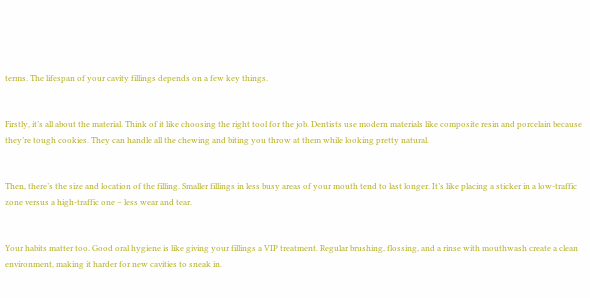terms. The lifespan of your cavity fillings depends on a few key things.


Firstly, it’s all about the material. Think of it like choosing the right tool for the job. Dentists use modern materials like composite resin and porcelain because they’re tough cookies. They can handle all the chewing and biting you throw at them while looking pretty natural.


Then, there’s the size and location of the filling. Smaller fillings in less busy areas of your mouth tend to last longer. It’s like placing a sticker in a low-traffic zone versus a high-traffic one – less wear and tear.


Your habits matter too. Good oral hygiene is like giving your fillings a VIP treatment. Regular brushing, flossing, and a rinse with mouthwash create a clean environment, making it harder for new cavities to sneak in.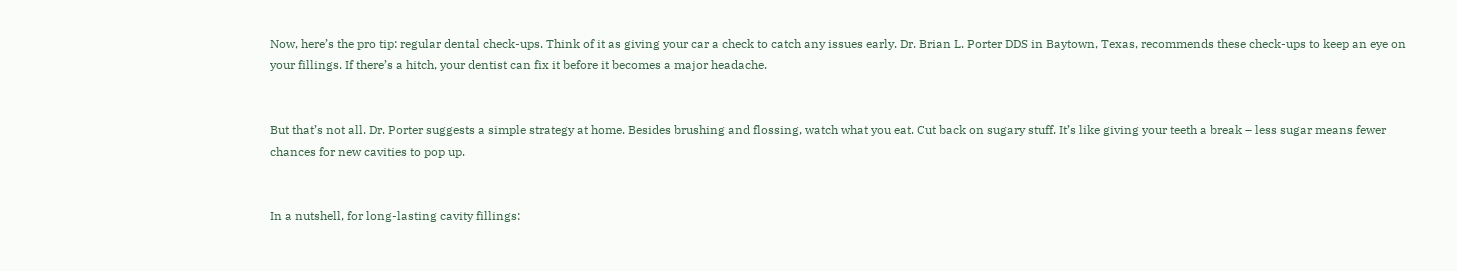Now, here’s the pro tip: regular dental check-ups. Think of it as giving your car a check to catch any issues early. Dr. Brian L. Porter DDS in Baytown, Texas, recommends these check-ups to keep an eye on your fillings. If there’s a hitch, your dentist can fix it before it becomes a major headache.


But that’s not all. Dr. Porter suggests a simple strategy at home. Besides brushing and flossing, watch what you eat. Cut back on sugary stuff. It’s like giving your teeth a break – less sugar means fewer chances for new cavities to pop up.


In a nutshell, for long-lasting cavity fillings: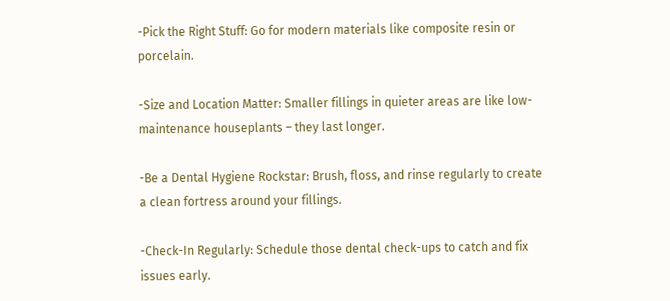-Pick the Right Stuff: Go for modern materials like composite resin or porcelain.

-Size and Location Matter: Smaller fillings in quieter areas are like low-maintenance houseplants – they last longer.

-Be a Dental Hygiene Rockstar: Brush, floss, and rinse regularly to create a clean fortress around your fillings.

-Check-In Regularly: Schedule those dental check-ups to catch and fix issues early.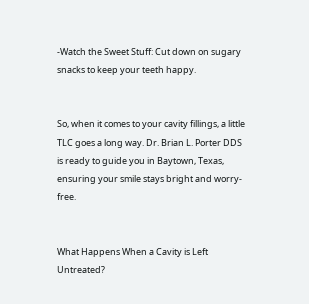-Watch the Sweet Stuff: Cut down on sugary snacks to keep your teeth happy.


So, when it comes to your cavity fillings, a little TLC goes a long way. Dr. Brian L. Porter DDS is ready to guide you in Baytown, Texas, ensuring your smile stays bright and worry-free.


What Happens When a Cavity is Left Untreated?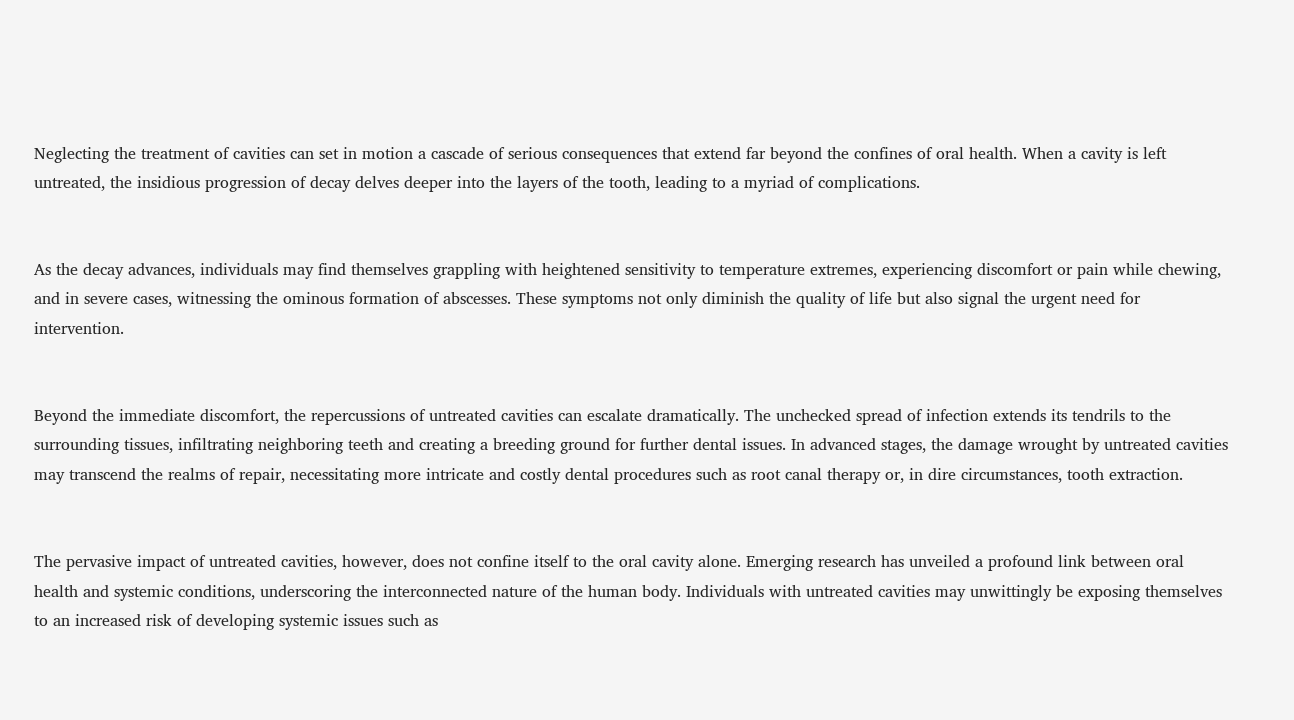Neglecting the treatment of cavities can set in motion a cascade of serious consequences that extend far beyond the confines of oral health. When a cavity is left untreated, the insidious progression of decay delves deeper into the layers of the tooth, leading to a myriad of complications.


As the decay advances, individuals may find themselves grappling with heightened sensitivity to temperature extremes, experiencing discomfort or pain while chewing, and in severe cases, witnessing the ominous formation of abscesses. These symptoms not only diminish the quality of life but also signal the urgent need for intervention.


Beyond the immediate discomfort, the repercussions of untreated cavities can escalate dramatically. The unchecked spread of infection extends its tendrils to the surrounding tissues, infiltrating neighboring teeth and creating a breeding ground for further dental issues. In advanced stages, the damage wrought by untreated cavities may transcend the realms of repair, necessitating more intricate and costly dental procedures such as root canal therapy or, in dire circumstances, tooth extraction.


The pervasive impact of untreated cavities, however, does not confine itself to the oral cavity alone. Emerging research has unveiled a profound link between oral health and systemic conditions, underscoring the interconnected nature of the human body. Individuals with untreated cavities may unwittingly be exposing themselves to an increased risk of developing systemic issues such as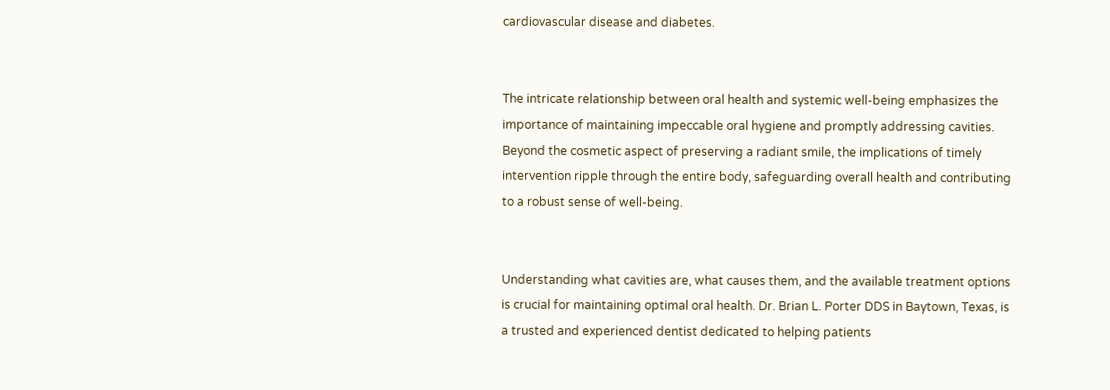cardiovascular disease and diabetes.


The intricate relationship between oral health and systemic well-being emphasizes the importance of maintaining impeccable oral hygiene and promptly addressing cavities. Beyond the cosmetic aspect of preserving a radiant smile, the implications of timely intervention ripple through the entire body, safeguarding overall health and contributing to a robust sense of well-being.


Understanding what cavities are, what causes them, and the available treatment options is crucial for maintaining optimal oral health. Dr. Brian L. Porter DDS in Baytown, Texas, is a trusted and experienced dentist dedicated to helping patients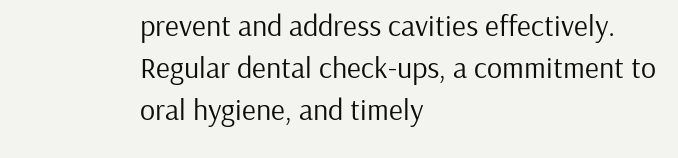prevent and address cavities effectively. Regular dental check-ups, a commitment to oral hygiene, and timely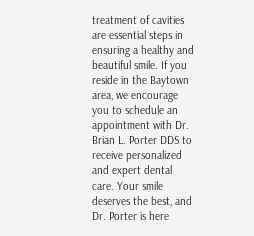treatment of cavities are essential steps in ensuring a healthy and beautiful smile. If you reside in the Baytown area, we encourage you to schedule an appointment with Dr. Brian L. Porter DDS to receive personalized and expert dental care. Your smile deserves the best, and Dr. Porter is here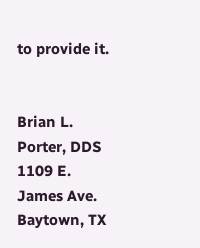to provide it.


Brian L. Porter, DDS
1109 E. James Ave.
Baytown, TX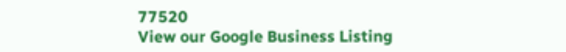77520
View our Google Business Listing